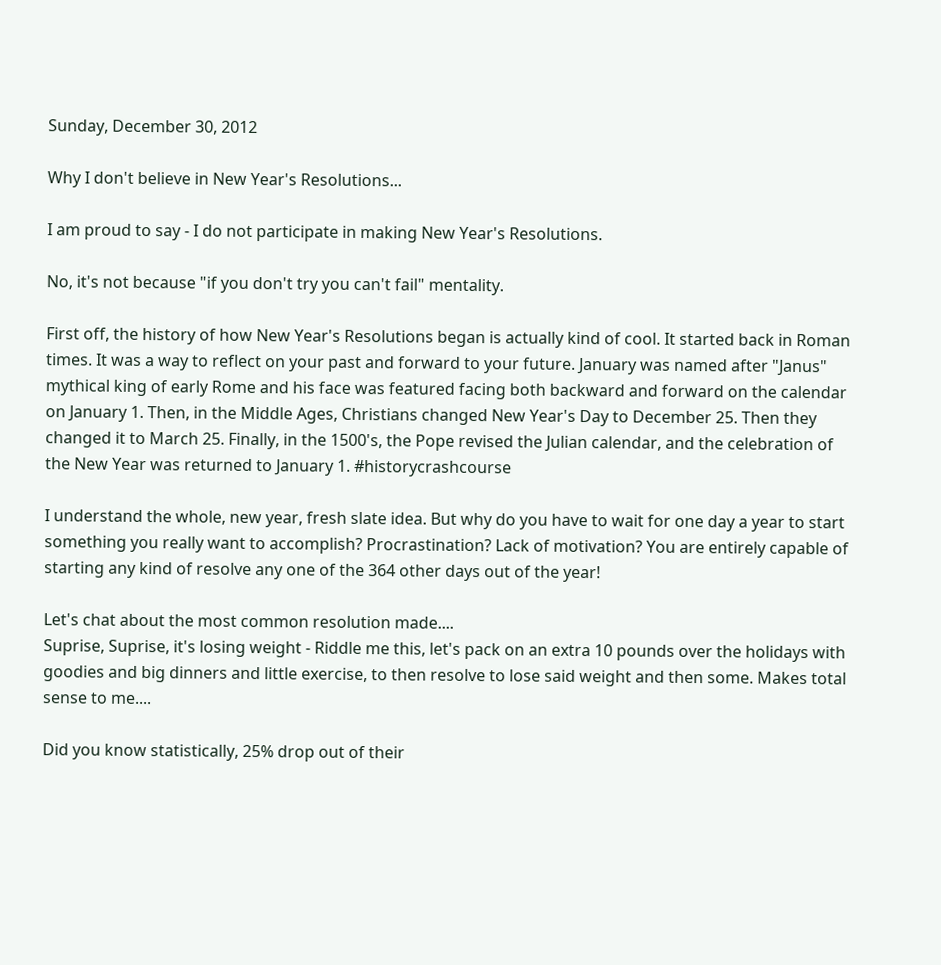Sunday, December 30, 2012

Why I don't believe in New Year's Resolutions...

I am proud to say - I do not participate in making New Year's Resolutions.

No, it's not because "if you don't try you can't fail" mentality.

First off, the history of how New Year's Resolutions began is actually kind of cool. It started back in Roman times. It was a way to reflect on your past and forward to your future. January was named after "Janus" mythical king of early Rome and his face was featured facing both backward and forward on the calendar on January 1. Then, in the Middle Ages, Christians changed New Year's Day to December 25. Then they changed it to March 25. Finally, in the 1500's, the Pope revised the Julian calendar, and the celebration of the New Year was returned to January 1. #historycrashcourse

I understand the whole, new year, fresh slate idea. But why do you have to wait for one day a year to start something you really want to accomplish? Procrastination? Lack of motivation? You are entirely capable of starting any kind of resolve any one of the 364 other days out of the year!

Let's chat about the most common resolution made....
Suprise, Suprise, it's losing weight - Riddle me this, let's pack on an extra 10 pounds over the holidays with goodies and big dinners and little exercise, to then resolve to lose said weight and then some. Makes total sense to me....

Did you know statistically, 25% drop out of their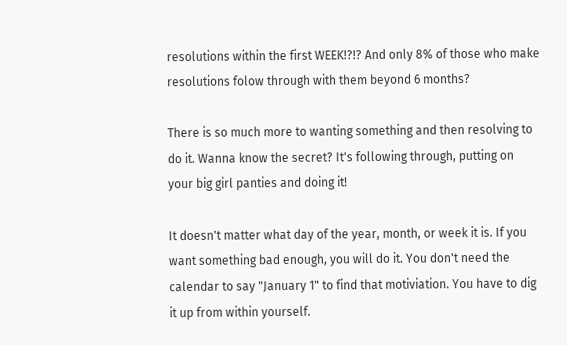resolutions within the first WEEK!?!? And only 8% of those who make resolutions folow through with them beyond 6 months?

There is so much more to wanting something and then resolving to do it. Wanna know the secret? It's following through, putting on your big girl panties and doing it!

It doesn't matter what day of the year, month, or week it is. If you want something bad enough, you will do it. You don't need the calendar to say "January 1" to find that motiviation. You have to dig it up from within yourself.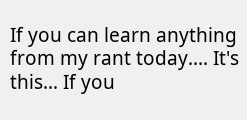If you can learn anything from my rant today.... It's this... If you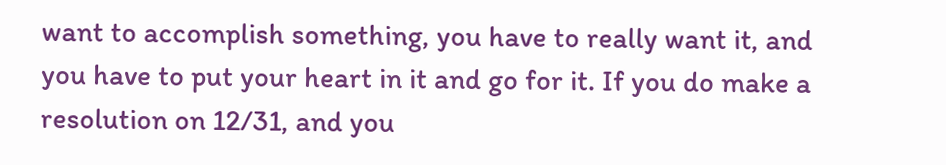want to accomplish something, you have to really want it, and you have to put your heart in it and go for it. If you do make a resolution on 12/31, and you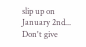slip up on January 2nd... Don't give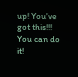up! You've got this!!! You can do it!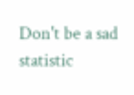Don't be a sad statistic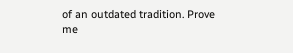of an outdated tradition. Prove me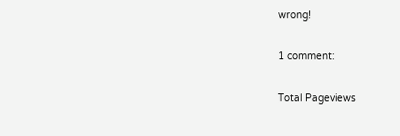wrong!

1 comment:

Total Pageviews